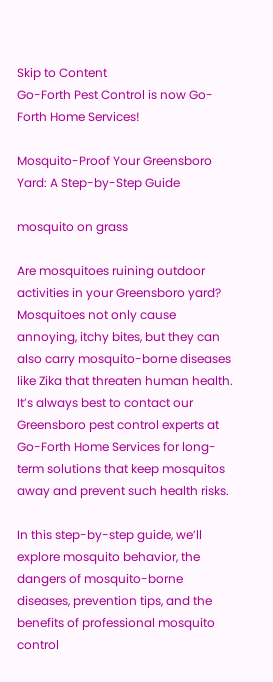Skip to Content
Go-Forth Pest Control is now Go-Forth Home Services!

Mosquito-Proof Your Greensboro Yard: A Step-by-Step Guide

mosquito on grass

Are mosquitoes ruining outdoor activities in your Greensboro yard? Mosquitoes not only cause annoying, itchy bites, but they can also carry mosquito-borne diseases like Zika that threaten human health. It’s always best to contact our Greensboro pest control experts at Go-Forth Home Services for long-term solutions that keep mosquitos away and prevent such health risks.

In this step-by-step guide, we’ll explore mosquito behavior, the dangers of mosquito-borne diseases, prevention tips, and the benefits of professional mosquito control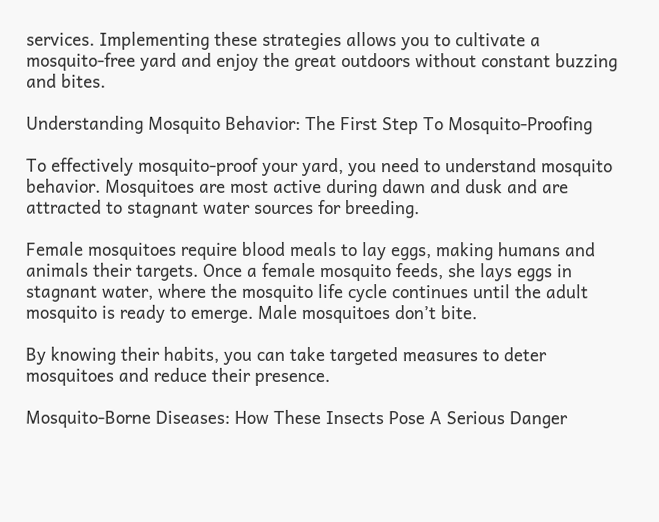services. Implementing these strategies allows you to cultivate a mosquito-free yard and enjoy the great outdoors without constant buzzing and bites.

Understanding Mosquito Behavior: The First Step To Mosquito-Proofing

To effectively mosquito-proof your yard, you need to understand mosquito behavior. Mosquitoes are most active during dawn and dusk and are attracted to stagnant water sources for breeding.

Female mosquitoes require blood meals to lay eggs, making humans and animals their targets. Once a female mosquito feeds, she lays eggs in stagnant water, where the mosquito life cycle continues until the adult mosquito is ready to emerge. Male mosquitoes don’t bite.

By knowing their habits, you can take targeted measures to deter mosquitoes and reduce their presence.

Mosquito-Borne Diseases: How These Insects Pose A Serious Danger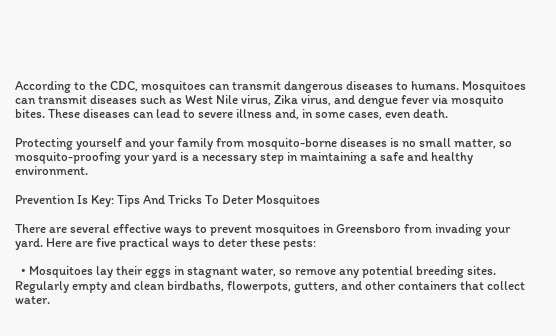According to the CDC, mosquitoes can transmit dangerous diseases to humans. Mosquitoes can transmit diseases such as West Nile virus, Zika virus, and dengue fever via mosquito bites. These diseases can lead to severe illness and, in some cases, even death.

Protecting yourself and your family from mosquito-borne diseases is no small matter, so mosquito-proofing your yard is a necessary step in maintaining a safe and healthy environment.

Prevention Is Key: Tips And Tricks To Deter Mosquitoes

There are several effective ways to prevent mosquitoes in Greensboro from invading your yard. Here are five practical ways to deter these pests:

  • Mosquitoes lay their eggs in stagnant water, so remove any potential breeding sites. Regularly empty and clean birdbaths, flowerpots, gutters, and other containers that collect water.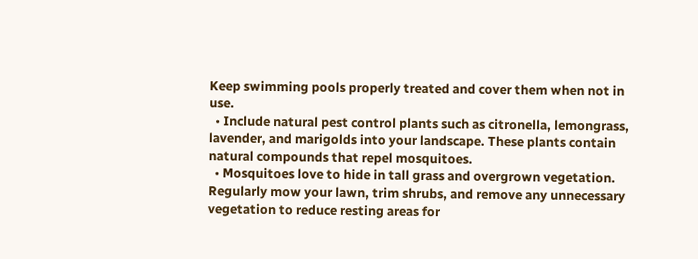Keep swimming pools properly treated and cover them when not in use.
  • Include natural pest control plants such as citronella, lemongrass, lavender, and marigolds into your landscape. These plants contain natural compounds that repel mosquitoes.
  • Mosquitoes love to hide in tall grass and overgrown vegetation. Regularly mow your lawn, trim shrubs, and remove any unnecessary vegetation to reduce resting areas for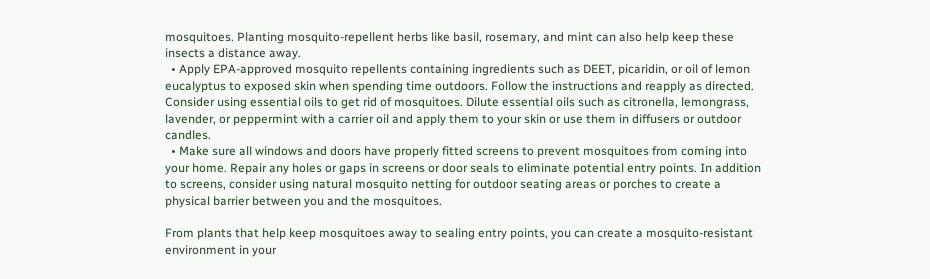mosquitoes. Planting mosquito-repellent herbs like basil, rosemary, and mint can also help keep these insects a distance away.
  • Apply EPA-approved mosquito repellents containing ingredients such as DEET, picaridin, or oil of lemon eucalyptus to exposed skin when spending time outdoors. Follow the instructions and reapply as directed. Consider using essential oils to get rid of mosquitoes. Dilute essential oils such as citronella, lemongrass, lavender, or peppermint with a carrier oil and apply them to your skin or use them in diffusers or outdoor candles.
  • Make sure all windows and doors have properly fitted screens to prevent mosquitoes from coming into your home. Repair any holes or gaps in screens or door seals to eliminate potential entry points. In addition to screens, consider using natural mosquito netting for outdoor seating areas or porches to create a physical barrier between you and the mosquitoes.

From plants that help keep mosquitoes away to sealing entry points, you can create a mosquito-resistant environment in your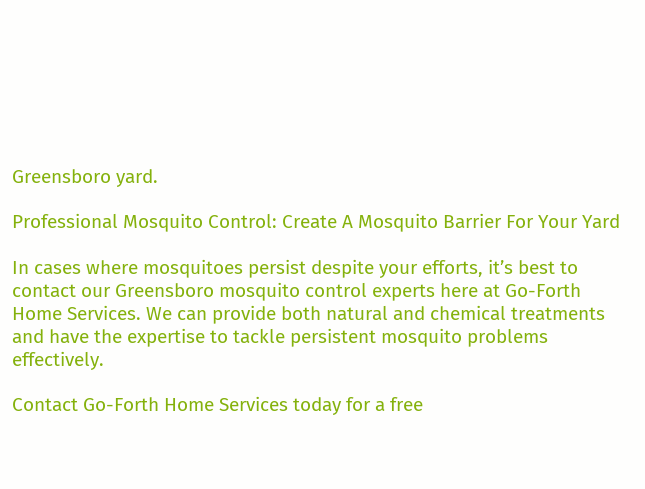Greensboro yard.

Professional Mosquito Control: Create A Mosquito Barrier For Your Yard

In cases where mosquitoes persist despite your efforts, it’s best to contact our Greensboro mosquito control experts here at Go-Forth Home Services. We can provide both natural and chemical treatments and have the expertise to tackle persistent mosquito problems effectively.

Contact Go-Forth Home Services today for a free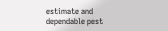estimate and dependable pest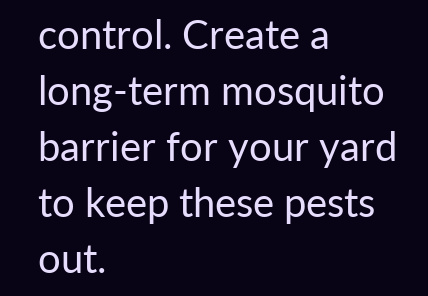control. Create a long-term mosquito barrier for your yard to keep these pests out.